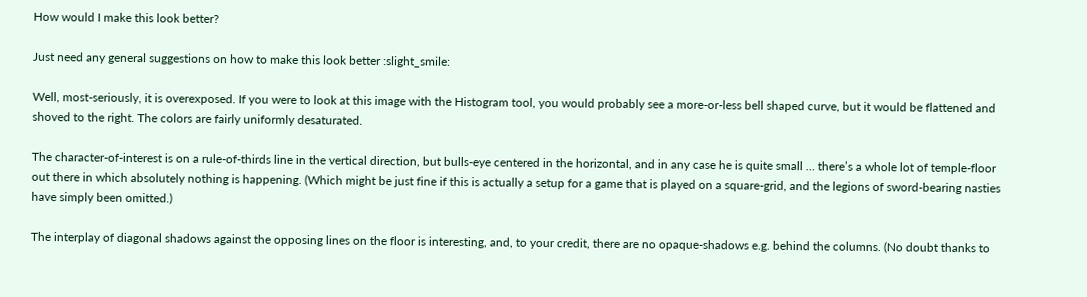How would I make this look better?

Just need any general suggestions on how to make this look better :slight_smile:

Well, most-seriously, it is overexposed. If you were to look at this image with the Histogram tool, you would probably see a more-or-less bell shaped curve, but it would be flattened and shoved to the right. The colors are fairly uniformly desaturated.

The character-of-interest is on a rule-of-thirds line in the vertical direction, but bulls-eye centered in the horizontal, and in any case he is quite small … there’s a whole lot of temple-floor out there in which absolutely nothing is happening. (Which might be just fine if this is actually a setup for a game that is played on a square-grid, and the legions of sword-bearing nasties have simply been omitted.)

The interplay of diagonal shadows against the opposing lines on the floor is interesting, and, to your credit, there are no opaque-shadows e.g. behind the columns. (No doubt thanks to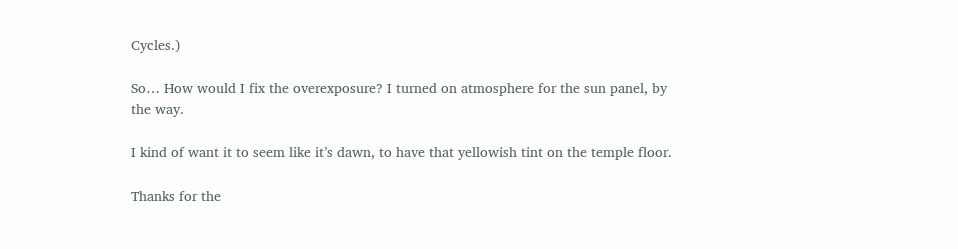Cycles.)

So… How would I fix the overexposure? I turned on atmosphere for the sun panel, by the way.

I kind of want it to seem like it’s dawn, to have that yellowish tint on the temple floor.

Thanks for the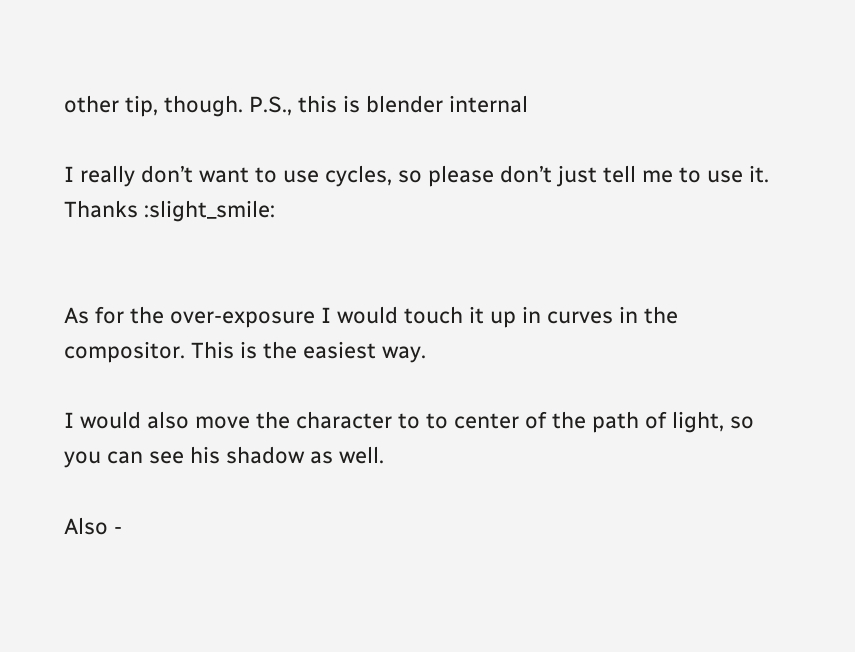other tip, though. P.S., this is blender internal

I really don’t want to use cycles, so please don’t just tell me to use it. Thanks :slight_smile:


As for the over-exposure I would touch it up in curves in the compositor. This is the easiest way.

I would also move the character to to center of the path of light, so you can see his shadow as well.

Also -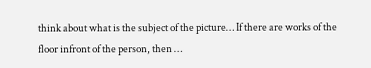think about what is the subject of the picture… If there are works of the floor infront of the person, then …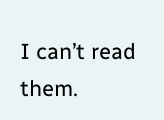I can’t read them.